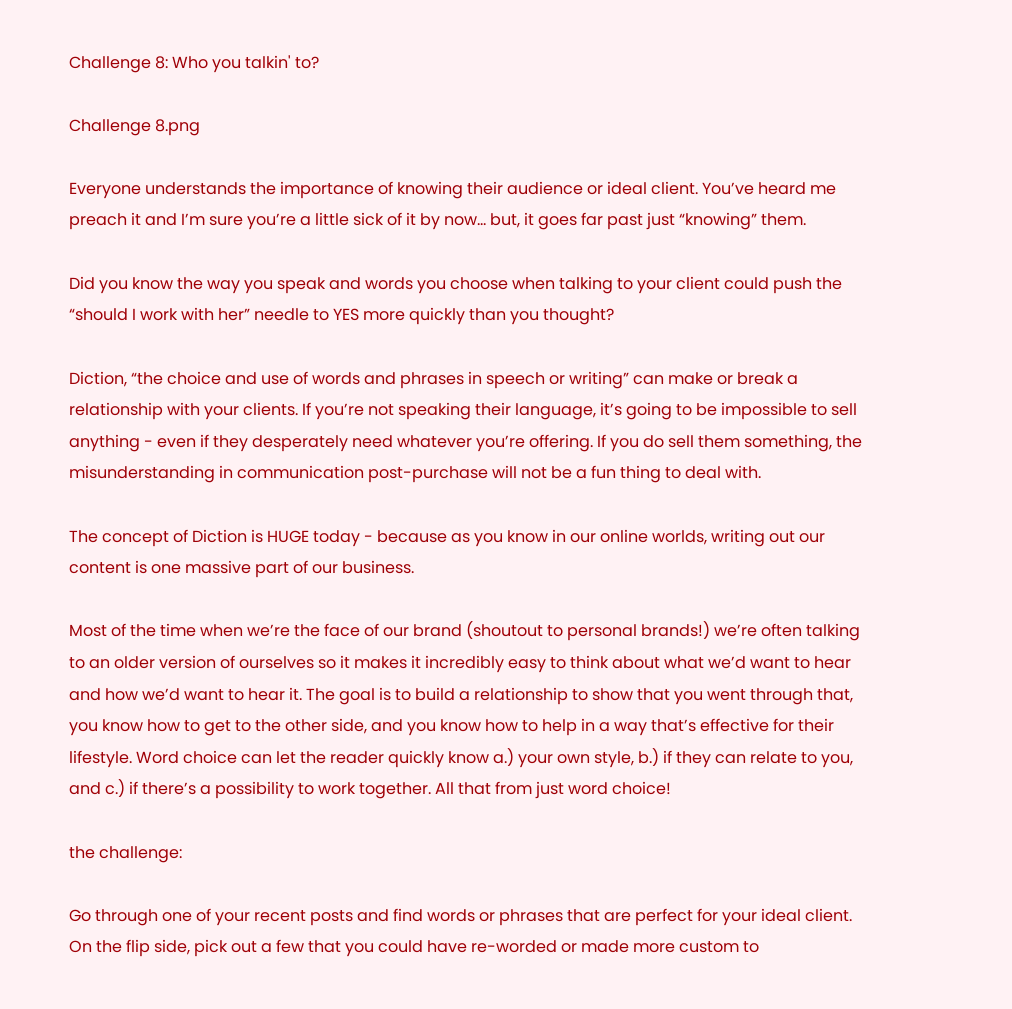Challenge 8: Who you talkin' to?

Challenge 8.png

Everyone understands the importance of knowing their audience or ideal client. You’ve heard me preach it and I’m sure you’re a little sick of it by now… but, it goes far past just “knowing” them.

Did you know the way you speak and words you choose when talking to your client could push the “should I work with her” needle to YES more quickly than you thought?

Diction, “the choice and use of words and phrases in speech or writing” can make or break a relationship with your clients. If you’re not speaking their language, it’s going to be impossible to sell anything - even if they desperately need whatever you’re offering. If you do sell them something, the misunderstanding in communication post-purchase will not be a fun thing to deal with.

The concept of Diction is HUGE today - because as you know in our online worlds, writing out our content is one massive part of our business.

Most of the time when we’re the face of our brand (shoutout to personal brands!) we’re often talking to an older version of ourselves so it makes it incredibly easy to think about what we’d want to hear and how we’d want to hear it. The goal is to build a relationship to show that you went through that, you know how to get to the other side, and you know how to help in a way that’s effective for their lifestyle. Word choice can let the reader quickly know a.) your own style, b.) if they can relate to you, and c.) if there’s a possibility to work together. All that from just word choice!

the challenge:

Go through one of your recent posts and find words or phrases that are perfect for your ideal client. On the flip side, pick out a few that you could have re-worded or made more custom to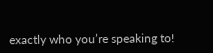exactly who you’re speaking to!